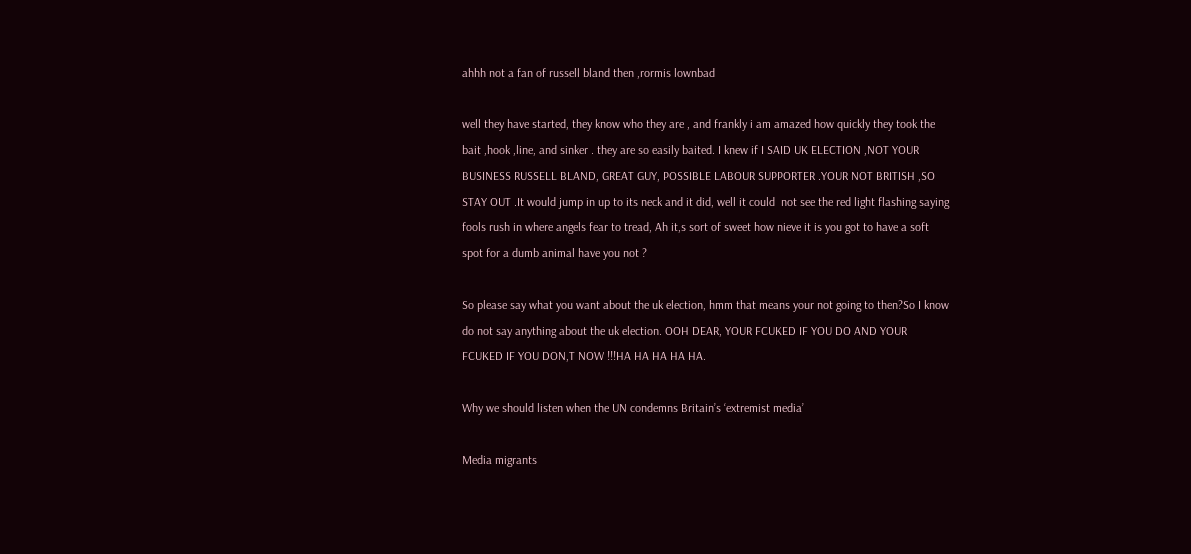ahhh not a fan of russell bland then ,rormis lownbad

well they have started, they know who they are , and frankly i am amazed how quickly they took the bait ,hook ,line, and sinker . they are so easily baited. I knew if I SAID UK ELECTION ,NOT YOUR BUSINESS RUSSELL BLAND, GREAT GUY, POSSIBLE LABOUR SUPPORTER .YOUR NOT BRITISH ,SO STAY OUT .It would jump in up to its neck and it did, well it could  not see the red light flashing saying fools rush in where angels fear to tread, Ah it,s sort of sweet how nieve it is you got to have a soft spot for a dumb animal have you not ?

So please say what you want about the uk election, hmm that means your not going to then?So I know do not say anything about the uk election. OOH DEAR, YOUR FCUKED IF YOU DO AND YOUR FCUKED IF YOU DON,T NOW !!!HA HA HA HA HA.

Why we should listen when the UN condemns Britain’s ‘extremist media’

Media migrants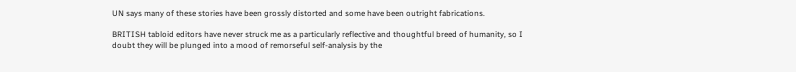UN says many of these stories have been grossly distorted and some have been outright fabrications.

BRITISH tabloid editors have never struck me as a particularly reflective and thoughtful breed of humanity, so I doubt they will be plunged into a mood of remorseful self-analysis by the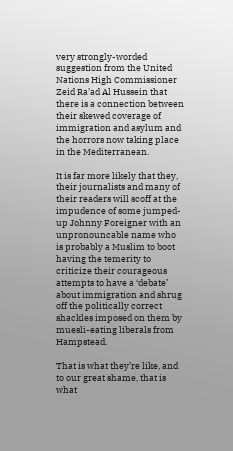very strongly-worded suggestion from the United Nations High Commissioner Zeid Ra’ad Al Hussein that there is a connection between their skewed coverage of immigration and asylum and the horrors now taking place in the Mediterranean.

It is far more likely that they, their journalists and many of their readers will scoff at the impudence of some jumped-up Johnny Foreigner with an unpronouncable name who is probably a Muslim to boot having the temerity to criticize their courageous attempts to have a ‘debate’ about immigration and shrug off the politically correct shackles imposed on them by muesli-eating liberals from Hampstead.

That is what they’re like, and to our great shame, that is what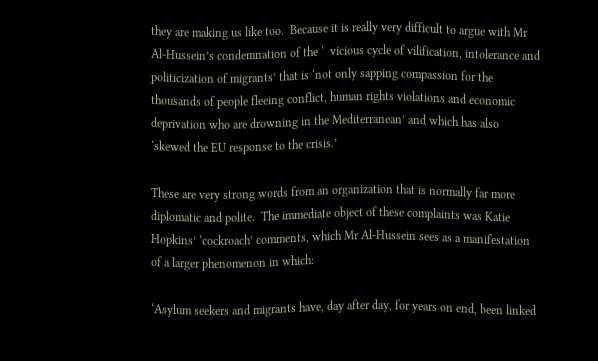they are making us like too.  Because it is really very difficult to argue with Mr Al-Hussein’s condemnation of the ‘  vicious cycle of vilification, intolerance and politicization of migrants’ that is ‘not only sapping compassion for the thousands of people fleeing conflict, human rights violations and economic deprivation who are drowning in the Mediterranean’ and which has also ‘skewed the EU response to the crisis.’

These are very strong words from an organization that is normally far more diplomatic and polite.  The immediate object of these complaints was Katie Hopkins’ ‘cockroach’ comments, which Mr Al-Hussein sees as a manifestation of a larger phenomenon in which:

‘Asylum seekers and migrants have, day after day, for years on end, been linked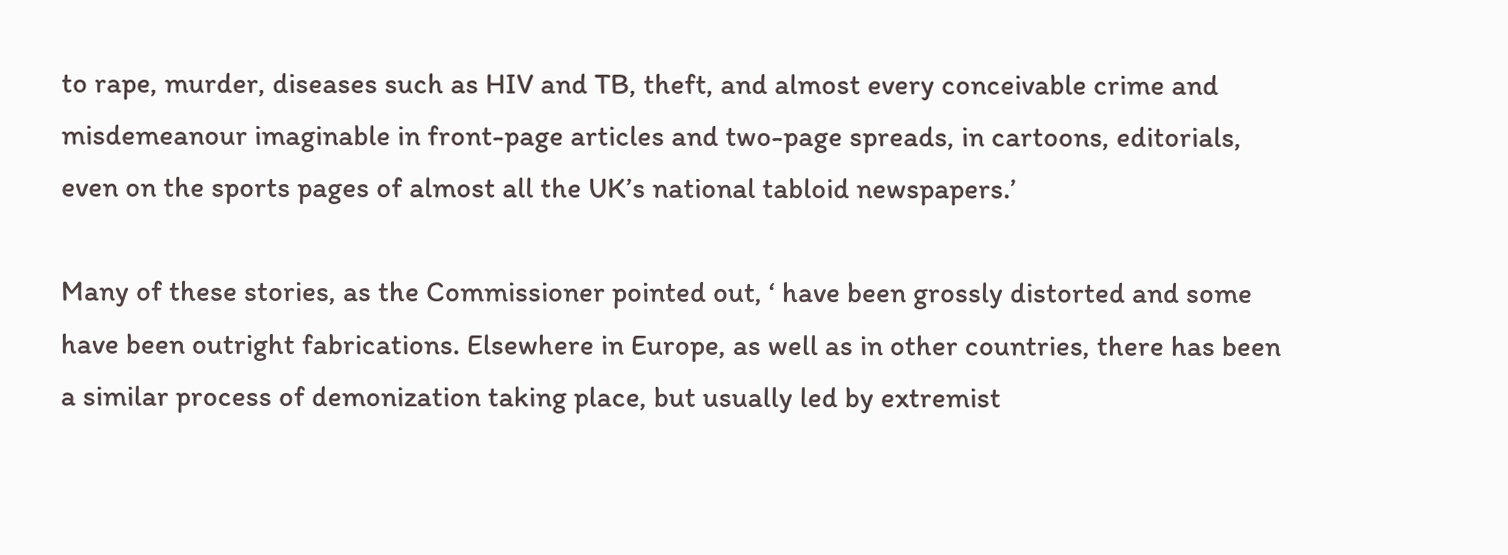to rape, murder, diseases such as HIV and TB, theft, and almost every conceivable crime and misdemeanour imaginable in front-page articles and two-page spreads, in cartoons, editorials, even on the sports pages of almost all the UK’s national tabloid newspapers.’

Many of these stories, as the Commissioner pointed out, ‘ have been grossly distorted and some have been outright fabrications. Elsewhere in Europe, as well as in other countries, there has been a similar process of demonization taking place, but usually led by extremist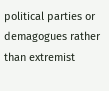political parties or demagogues rather than extremist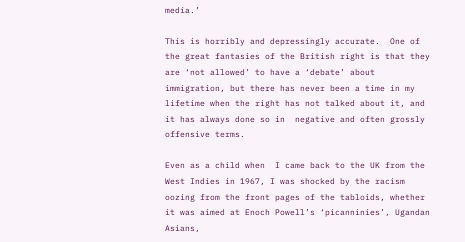media.’

This is horribly and depressingly accurate.  One of the great fantasies of the British right is that they are ‘not allowed’ to have a ‘debate’ about immigration, but there has never been a time in my lifetime when the right has not talked about it, and it has always done so in  negative and often grossly offensive terms.

Even as a child when  I came back to the UK from the West Indies in 1967, I was shocked by the racism oozing from the front pages of the tabloids, whether it was aimed at Enoch Powell’s ‘picanninies’, Ugandan Asians,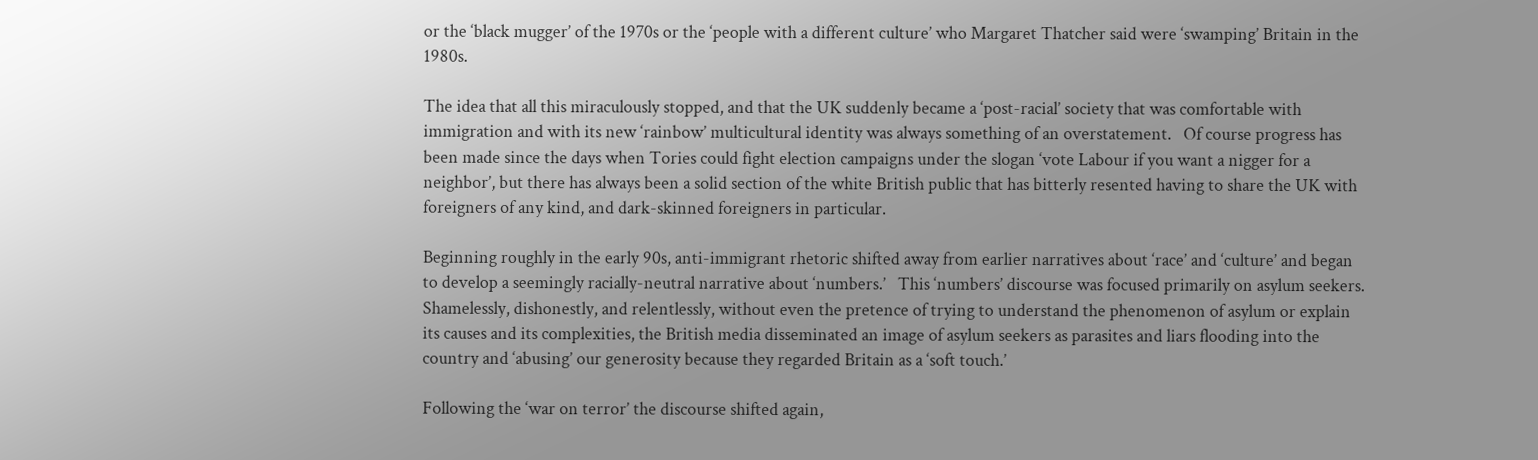or the ‘black mugger’ of the 1970s or the ‘people with a different culture’ who Margaret Thatcher said were ‘swamping’ Britain in the 1980s.

The idea that all this miraculously stopped, and that the UK suddenly became a ‘post-racial’ society that was comfortable with immigration and with its new ‘rainbow’ multicultural identity was always something of an overstatement.   Of course progress has been made since the days when Tories could fight election campaigns under the slogan ‘vote Labour if you want a nigger for a neighbor’, but there has always been a solid section of the white British public that has bitterly resented having to share the UK with foreigners of any kind, and dark-skinned foreigners in particular.

Beginning roughly in the early 90s, anti-immigrant rhetoric shifted away from earlier narratives about ‘race’ and ‘culture’ and began to develop a seemingly racially-neutral narrative about ‘numbers.’   This ‘numbers’ discourse was focused primarily on asylum seekers.  Shamelessly, dishonestly, and relentlessly, without even the pretence of trying to understand the phenomenon of asylum or explain its causes and its complexities, the British media disseminated an image of asylum seekers as parasites and liars flooding into the country and ‘abusing’ our generosity because they regarded Britain as a ‘soft touch.’

Following the ‘war on terror’ the discourse shifted again,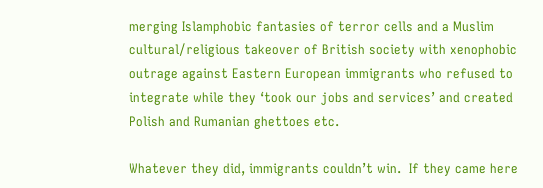merging Islamphobic fantasies of terror cells and a Muslim cultural/religious takeover of British society with xenophobic outrage against Eastern European immigrants who refused to integrate while they ‘took our jobs and services’ and created Polish and Rumanian ghettoes etc.

Whatever they did, immigrants couldn’t win.  If they came here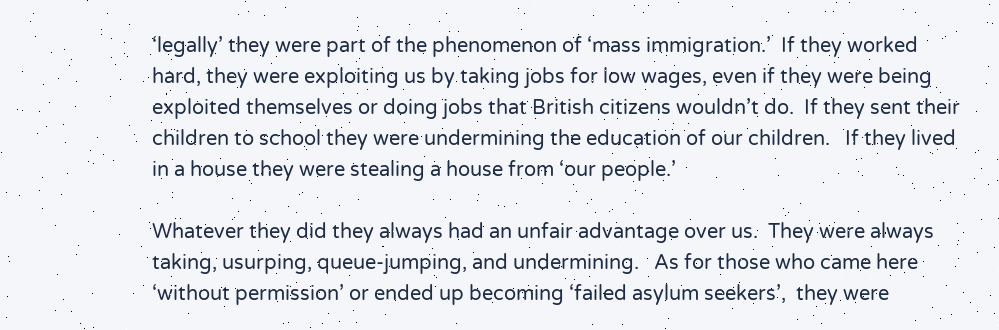‘legally’ they were part of the phenomenon of ‘mass immigration.’  If they worked hard, they were exploiting us by taking jobs for low wages, even if they were being exploited themselves or doing jobs that British citizens wouldn’t do.  If they sent their children to school they were undermining the education of our children.   If they lived in a house they were stealing a house from ‘our people.’

Whatever they did they always had an unfair advantage over us.  They were always taking, usurping, queue-jumping, and undermining.   As for those who came here ‘without permission’ or ended up becoming ‘failed asylum seekers’,  they were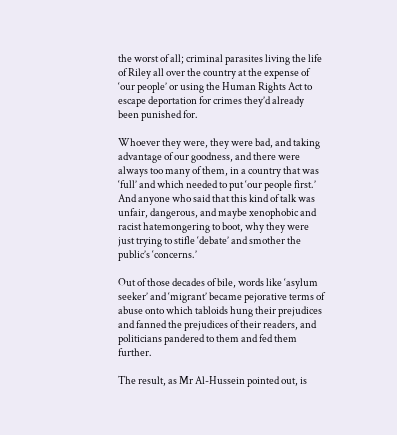the worst of all; criminal parasites living the life of Riley all over the country at the expense of ‘our people’ or using the Human Rights Act to escape deportation for crimes they’d already been punished for.

Whoever they were, they were bad, and taking advantage of our goodness, and there were always too many of them, in a country that was ‘full’ and which needed to put ‘our people first.’   And anyone who said that this kind of talk was unfair, dangerous, and maybe xenophobic and racist hatemongering to boot, why they were just trying to stifle ‘debate’ and smother the public’s ‘concerns.’

Out of those decades of bile, words like ‘asylum seeker’ and ‘migrant’ became pejorative terms of abuse onto which tabloids hung their prejudices and fanned the prejudices of their readers, and politicians pandered to them and fed them further.

The result, as Mr Al-Hussein pointed out, is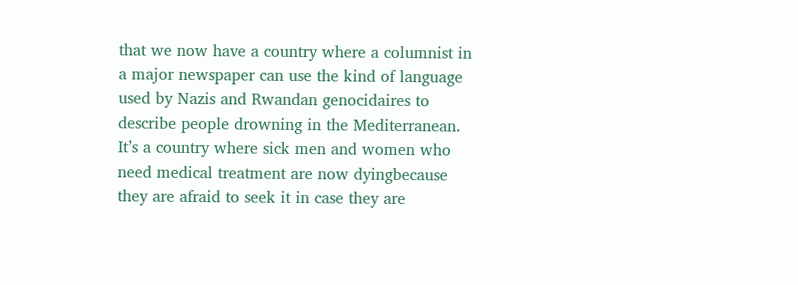that we now have a country where a columnist in a major newspaper can use the kind of language used by Nazis and Rwandan genocidaires to describe people drowning in the Mediterranean.  It’s a country where sick men and women who need medical treatment are now dyingbecause they are afraid to seek it in case they are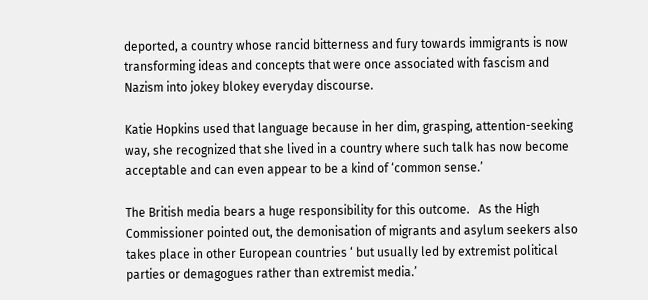deported, a country whose rancid bitterness and fury towards immigrants is now transforming ideas and concepts that were once associated with fascism and Nazism into jokey blokey everyday discourse.

Katie Hopkins used that language because in her dim, grasping, attention-seeking way, she recognized that she lived in a country where such talk has now become acceptable and can even appear to be a kind of ‘common sense.’

The British media bears a huge responsibility for this outcome.   As the High Commissioner pointed out, the demonisation of migrants and asylum seekers also takes place in other European countries ‘ but usually led by extremist political parties or demagogues rather than extremist media.’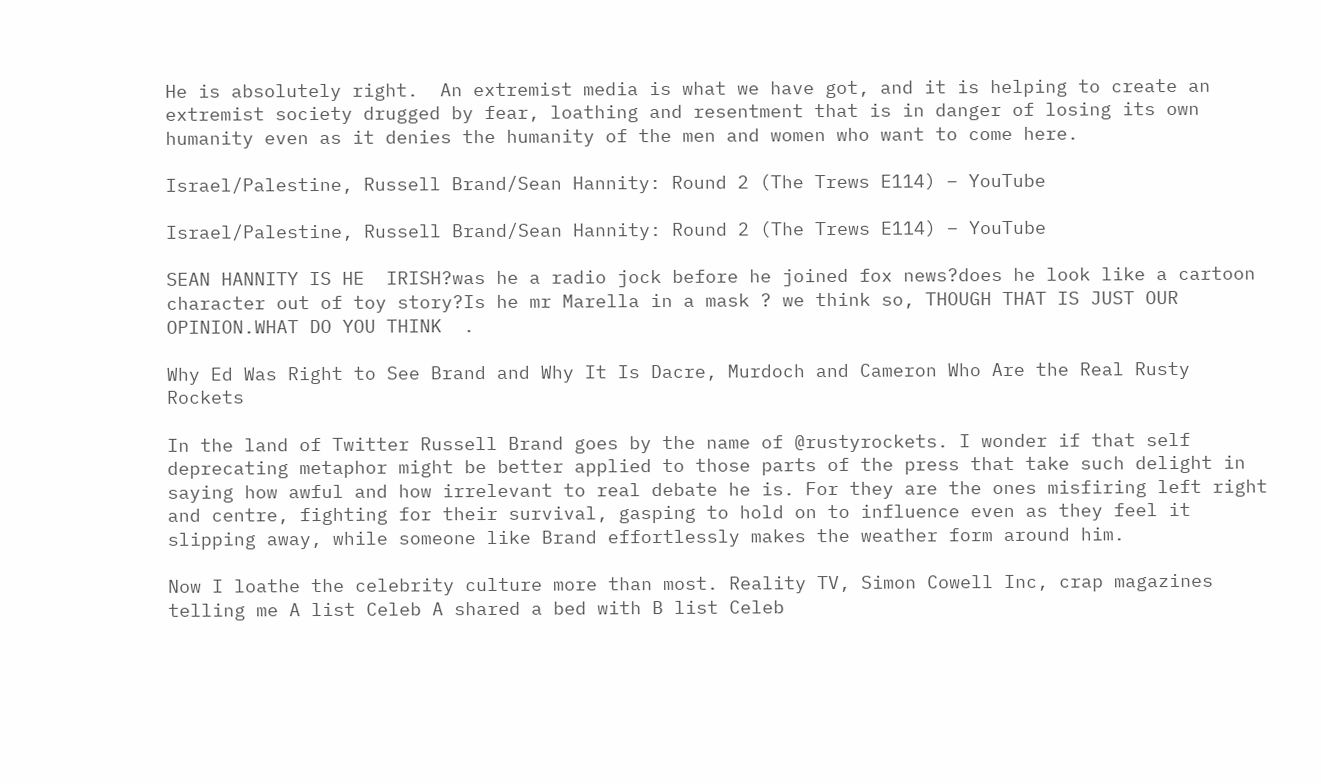He is absolutely right.  An extremist media is what we have got, and it is helping to create an extremist society drugged by fear, loathing and resentment that is in danger of losing its own humanity even as it denies the humanity of the men and women who want to come here.

Israel/Palestine, Russell Brand/Sean Hannity: Round 2 (The Trews E114) – YouTube

Israel/Palestine, Russell Brand/Sean Hannity: Round 2 (The Trews E114) – YouTube

SEAN HANNITY IS HE  IRISH?was he a radio jock before he joined fox news?does he look like a cartoon character out of toy story?Is he mr Marella in a mask ? we think so, THOUGH THAT IS JUST OUR OPINION.WHAT DO YOU THINK  .

Why Ed Was Right to See Brand and Why It Is Dacre, Murdoch and Cameron Who Are the Real Rusty Rockets

In the land of Twitter Russell Brand goes by the name of @rustyrockets. I wonder if that self deprecating metaphor might be better applied to those parts of the press that take such delight in saying how awful and how irrelevant to real debate he is. For they are the ones misfiring left right and centre, fighting for their survival, gasping to hold on to influence even as they feel it slipping away, while someone like Brand effortlessly makes the weather form around him.

Now I loathe the celebrity culture more than most. Reality TV, Simon Cowell Inc, crap magazines telling me A list Celeb A shared a bed with B list Celeb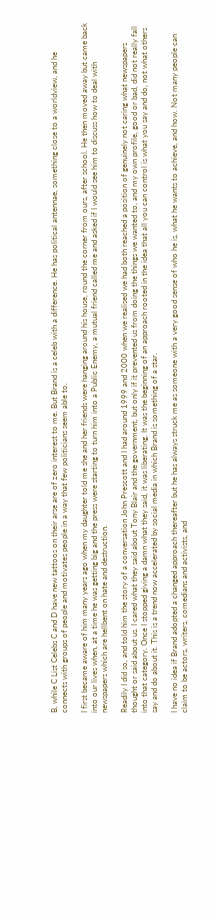B, while C List Celebs C and D have new tattoos on their arse are of zero interest to me. But Brand is a celeb with a difference. He has political antennae, something close to a worldview, and he connects with groups of people and motivates people in a way that few politicians seem able to.

I first became aware of him many years ago when my daughter told me she and her friends were hanging around his house, round the corner from ours, after school. He then moved away but came back into our lives when, at a time he was getting big and the press were starting to turn him into a Public Enemy, a mutual friend called me and asked if I would see him to discuss how to deal with newspapers which are hellbent on hate and destruction.

Readily I did so, and told him the story of a conversation John Prescott and I had around 1999 and 2000 when we realised we had both reached a position of genuinely not caring what newspapers thought or said about us. I cared what they said about Tony Blair and the government, but only if it prevented us from doing the things we wanted to, and my own profile, good or bad, did not really fall into that category. Once I stopped giving a damn what they said, it was liberating. It was the beginning of an approach rooted in the idea that all you can control is what you say and do, not what others say and do about it. This is a trend now accelerated by social media in which Brand is something of a star.

I have no idea if Brand adopted a changed approach thereafter but he has always struck me as someone with a very good sense of who he is, what he wants to achieve, and how. Not many people can claim to be actors, writers, comedians and activists, and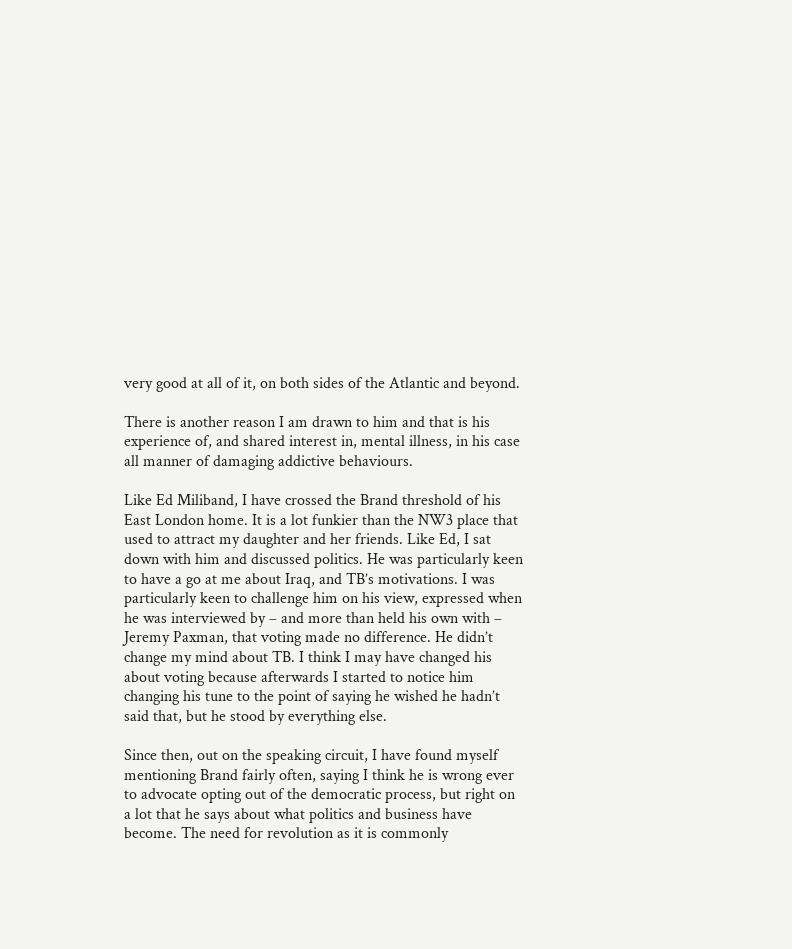very good at all of it, on both sides of the Atlantic and beyond.

There is another reason I am drawn to him and that is his experience of, and shared interest in, mental illness, in his case all manner of damaging addictive behaviours.

Like Ed Miliband, I have crossed the Brand threshold of his East London home. It is a lot funkier than the NW3 place that used to attract my daughter and her friends. Like Ed, I sat down with him and discussed politics. He was particularly keen to have a go at me about Iraq, and TB’s motivations. I was particularly keen to challenge him on his view, expressed when he was interviewed by – and more than held his own with – Jeremy Paxman, that voting made no difference. He didn’t change my mind about TB. I think I may have changed his about voting because afterwards I started to notice him changing his tune to the point of saying he wished he hadn’t said that, but he stood by everything else.

Since then, out on the speaking circuit, I have found myself mentioning Brand fairly often, saying I think he is wrong ever to advocate opting out of the democratic process, but right on a lot that he says about what politics and business have become. The need for revolution as it is commonly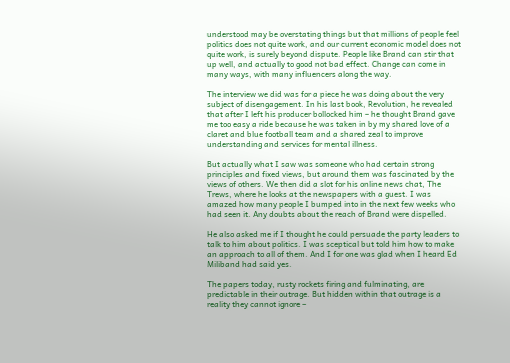understood may be overstating things but that millions of people feel politics does not quite work, and our current economic model does not quite work, is surely beyond dispute. People like Brand can stir that up well, and actually to good not bad effect. Change can come in many ways, with many influencers along the way.

The interview we did was for a piece he was doing about the very subject of disengagement. In his last book, Revolution, he revealed that after I left his producer bollocked him – he thought Brand gave me too easy a ride because he was taken in by my shared love of a claret and blue football team and a shared zeal to improve understanding and services for mental illness.

But actually what I saw was someone who had certain strong principles and fixed views, but around them was fascinated by the views of others. We then did a slot for his online news chat, The Trews, where he looks at the newspapers with a guest. I was amazed how many people I bumped into in the next few weeks who had seen it. Any doubts about the reach of Brand were dispelled.

He also asked me if I thought he could persuade the party leaders to talk to him about politics. I was sceptical but told him how to make an approach to all of them. And I for one was glad when I heard Ed Miliband had said yes.

The papers today, rusty rockets firing and fulminating, are predictable in their outrage. But hidden within that outrage is a reality they cannot ignore –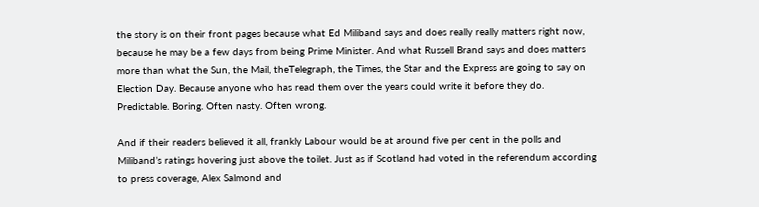the story is on their front pages because what Ed Miliband says and does really really matters right now, because he may be a few days from being Prime Minister. And what Russell Brand says and does matters more than what the Sun, the Mail, theTelegraph, the Times, the Star and the Express are going to say on Election Day. Because anyone who has read them over the years could write it before they do. Predictable. Boring. Often nasty. Often wrong.

And if their readers believed it all, frankly Labour would be at around five per cent in the polls and Miliband’s ratings hovering just above the toilet. Just as if Scotland had voted in the referendum according to press coverage, Alex Salmond and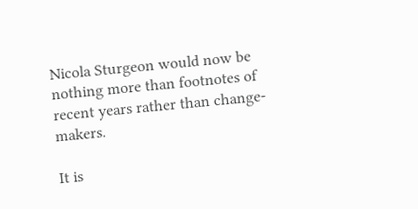Nicola Sturgeon would now be nothing more than footnotes of recent years rather than change-makers.

It is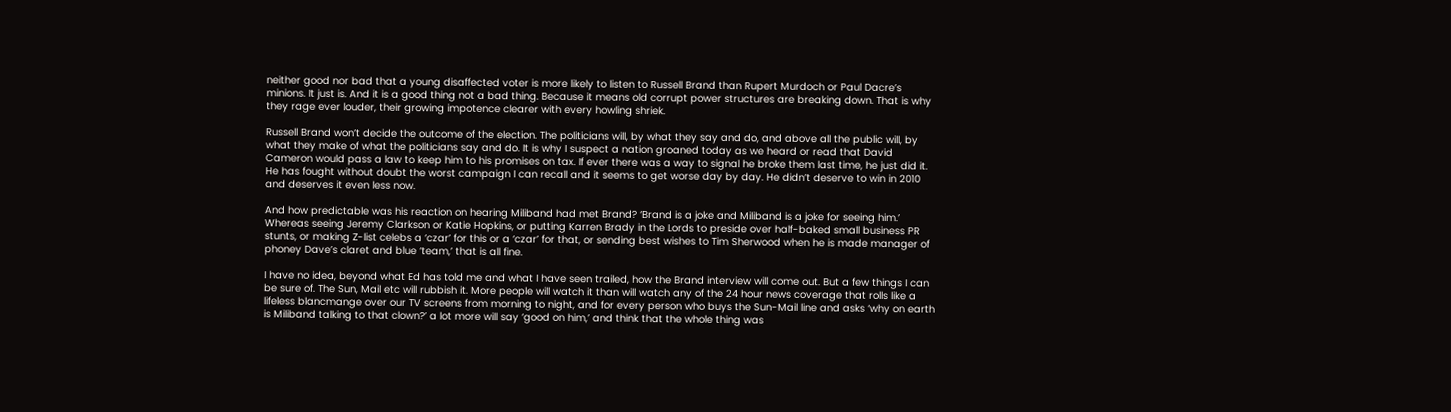neither good nor bad that a young disaffected voter is more likely to listen to Russell Brand than Rupert Murdoch or Paul Dacre’s minions. It just is. And it is a good thing not a bad thing. Because it means old corrupt power structures are breaking down. That is why they rage ever louder, their growing impotence clearer with every howling shriek.

Russell Brand won’t decide the outcome of the election. The politicians will, by what they say and do, and above all the public will, by what they make of what the politicians say and do. It is why I suspect a nation groaned today as we heard or read that David Cameron would pass a law to keep him to his promises on tax. If ever there was a way to signal he broke them last time, he just did it. He has fought without doubt the worst campaign I can recall and it seems to get worse day by day. He didn’t deserve to win in 2010 and deserves it even less now.

And how predictable was his reaction on hearing Miliband had met Brand? ‘Brand is a joke and Miliband is a joke for seeing him.’ Whereas seeing Jeremy Clarkson or Katie Hopkins, or putting Karren Brady in the Lords to preside over half-baked small business PR stunts, or making Z-list celebs a ‘czar’ for this or a ‘czar’ for that, or sending best wishes to Tim Sherwood when he is made manager of phoney Dave’s claret and blue ‘team,’ that is all fine.

I have no idea, beyond what Ed has told me and what I have seen trailed, how the Brand interview will come out. But a few things I can be sure of. The Sun, Mail etc will rubbish it. More people will watch it than will watch any of the 24 hour news coverage that rolls like a lifeless blancmange over our TV screens from morning to night, and for every person who buys the Sun-Mail line and asks ‘why on earth is Miliband talking to that clown?’ a lot more will say ‘good on him,’ and think that the whole thing was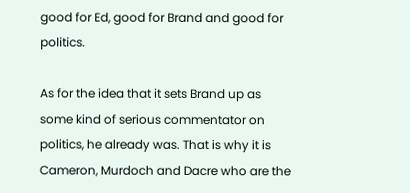good for Ed, good for Brand and good for politics.

As for the idea that it sets Brand up as some kind of serious commentator on politics, he already was. That is why it is Cameron, Murdoch and Dacre who are the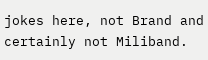jokes here, not Brand and certainly not Miliband.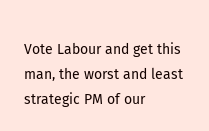Vote Labour and get this man, the worst and least strategic PM of our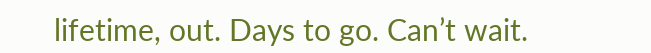lifetime, out. Days to go. Can’t wait.